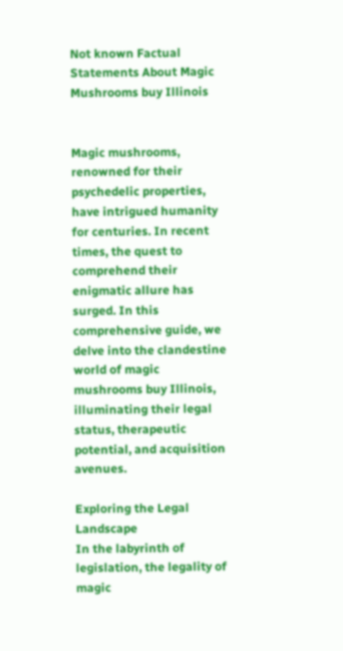Not known Factual Statements About Magic Mushrooms buy Illinois


Magic mushrooms, renowned for their psychedelic properties, have intrigued humanity for centuries. In recent times, the quest to comprehend their enigmatic allure has surged. In this comprehensive guide, we delve into the clandestine world of magic mushrooms buy Illinois, illuminating their legal status, therapeutic potential, and acquisition avenues.

Exploring the Legal Landscape
In the labyrinth of legislation, the legality of magic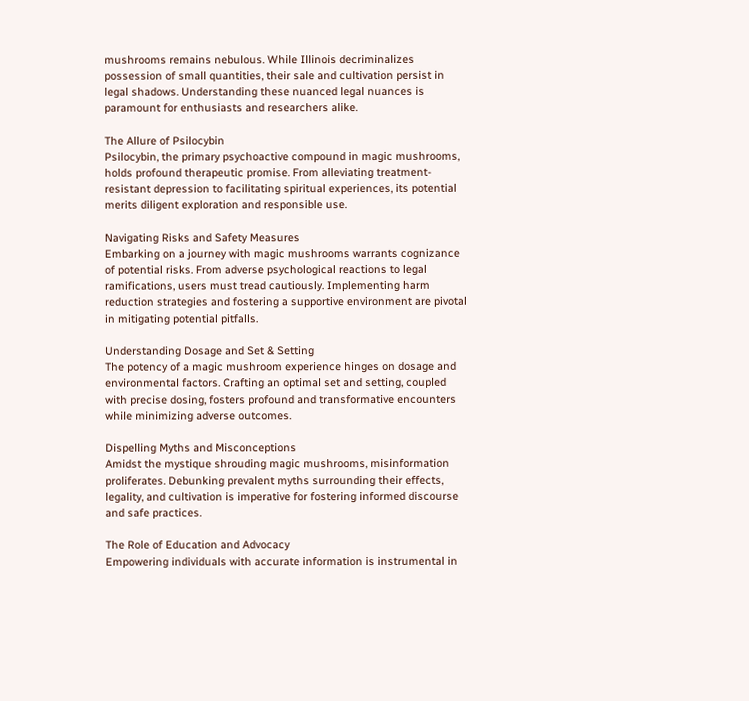mushrooms remains nebulous. While Illinois decriminalizes possession of small quantities, their sale and cultivation persist in legal shadows. Understanding these nuanced legal nuances is paramount for enthusiasts and researchers alike.

The Allure of Psilocybin
Psilocybin, the primary psychoactive compound in magic mushrooms, holds profound therapeutic promise. From alleviating treatment-resistant depression to facilitating spiritual experiences, its potential merits diligent exploration and responsible use.

Navigating Risks and Safety Measures
Embarking on a journey with magic mushrooms warrants cognizance of potential risks. From adverse psychological reactions to legal ramifications, users must tread cautiously. Implementing harm reduction strategies and fostering a supportive environment are pivotal in mitigating potential pitfalls.

Understanding Dosage and Set & Setting
The potency of a magic mushroom experience hinges on dosage and environmental factors. Crafting an optimal set and setting, coupled with precise dosing, fosters profound and transformative encounters while minimizing adverse outcomes.

Dispelling Myths and Misconceptions
Amidst the mystique shrouding magic mushrooms, misinformation proliferates. Debunking prevalent myths surrounding their effects, legality, and cultivation is imperative for fostering informed discourse and safe practices.

The Role of Education and Advocacy
Empowering individuals with accurate information is instrumental in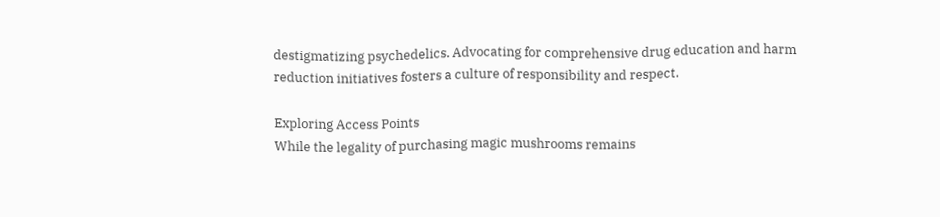destigmatizing psychedelics. Advocating for comprehensive drug education and harm reduction initiatives fosters a culture of responsibility and respect.

Exploring Access Points
While the legality of purchasing magic mushrooms remains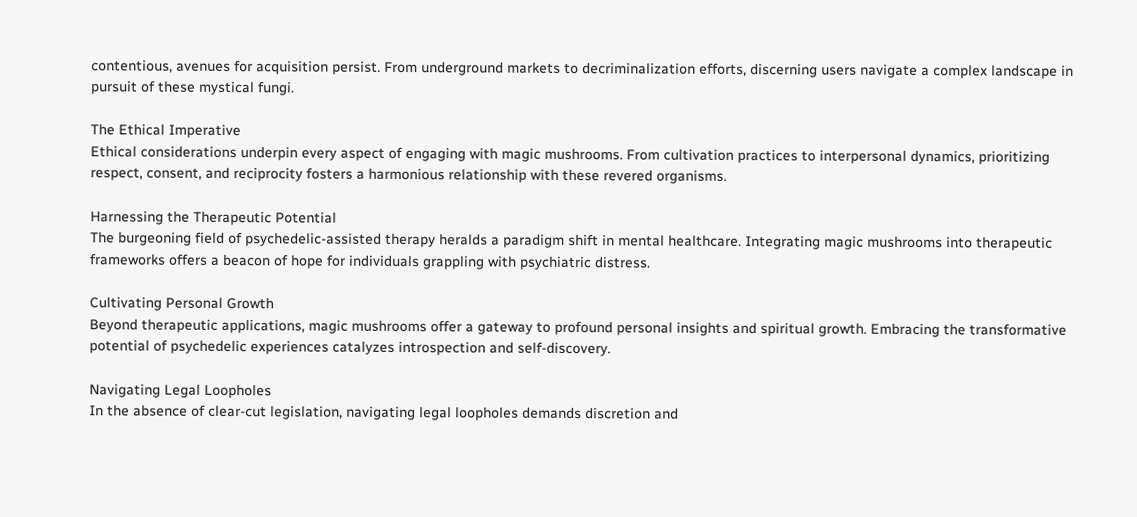contentious, avenues for acquisition persist. From underground markets to decriminalization efforts, discerning users navigate a complex landscape in pursuit of these mystical fungi.

The Ethical Imperative
Ethical considerations underpin every aspect of engaging with magic mushrooms. From cultivation practices to interpersonal dynamics, prioritizing respect, consent, and reciprocity fosters a harmonious relationship with these revered organisms.

Harnessing the Therapeutic Potential
The burgeoning field of psychedelic-assisted therapy heralds a paradigm shift in mental healthcare. Integrating magic mushrooms into therapeutic frameworks offers a beacon of hope for individuals grappling with psychiatric distress.

Cultivating Personal Growth
Beyond therapeutic applications, magic mushrooms offer a gateway to profound personal insights and spiritual growth. Embracing the transformative potential of psychedelic experiences catalyzes introspection and self-discovery.

Navigating Legal Loopholes
In the absence of clear-cut legislation, navigating legal loopholes demands discretion and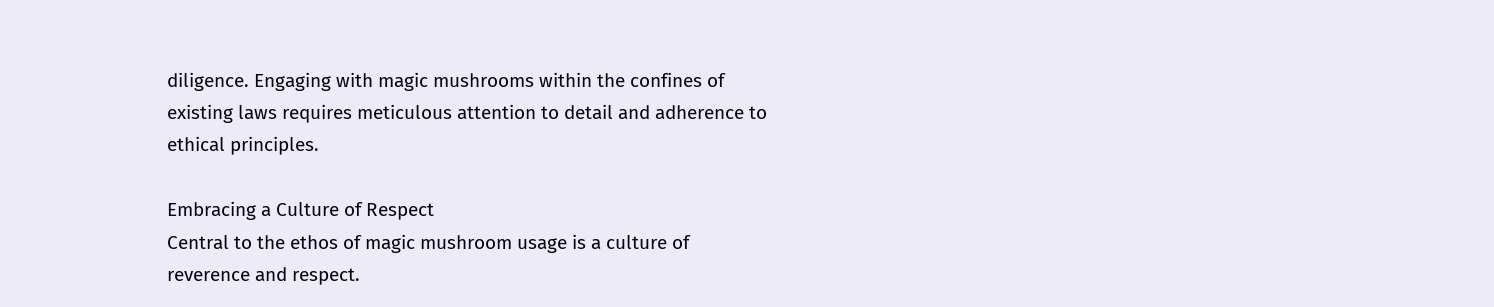diligence. Engaging with magic mushrooms within the confines of existing laws requires meticulous attention to detail and adherence to ethical principles.

Embracing a Culture of Respect
Central to the ethos of magic mushroom usage is a culture of reverence and respect.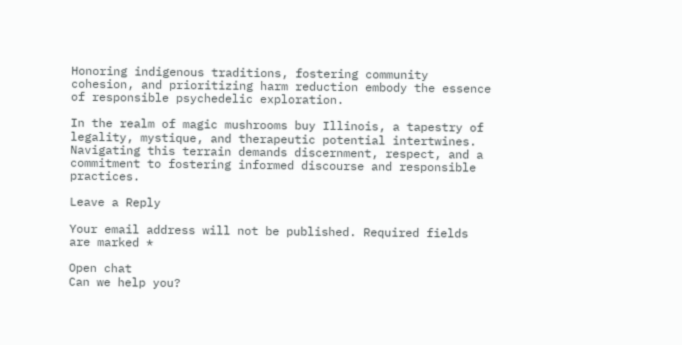Honoring indigenous traditions, fostering community cohesion, and prioritizing harm reduction embody the essence of responsible psychedelic exploration.

In the realm of magic mushrooms buy Illinois, a tapestry of legality, mystique, and therapeutic potential intertwines. Navigating this terrain demands discernment, respect, and a commitment to fostering informed discourse and responsible practices.

Leave a Reply

Your email address will not be published. Required fields are marked *

Open chat
Can we help you?